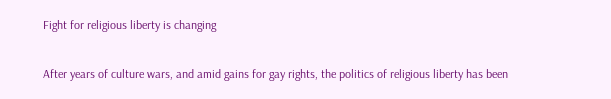Fight for religious liberty is changing

After years of culture wars, and amid gains for gay rights, the politics of religious liberty has been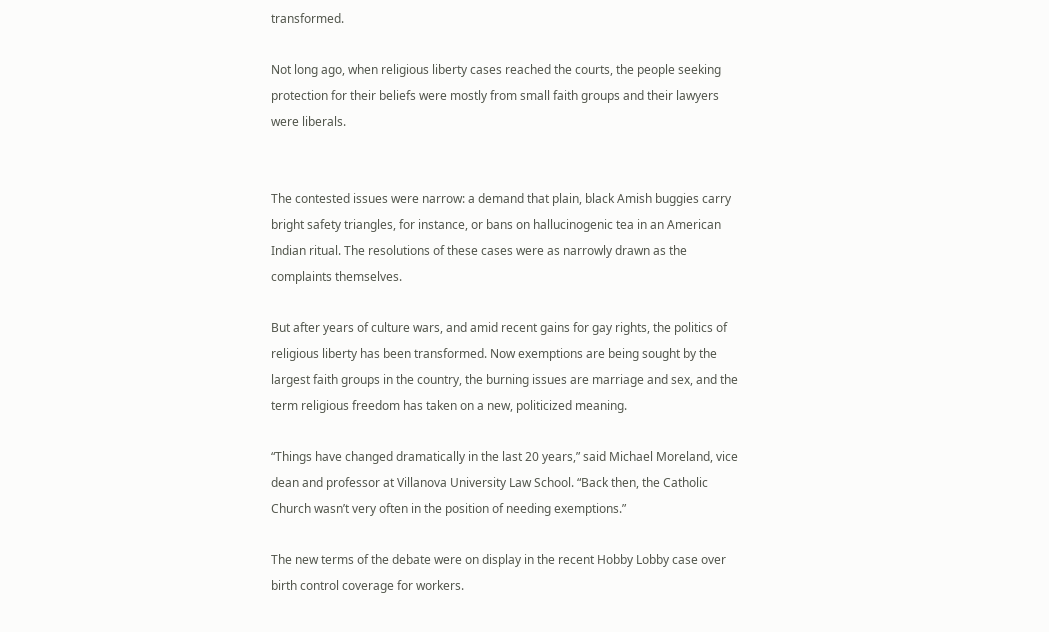transformed.

Not long ago, when religious liberty cases reached the courts, the people seeking protection for their beliefs were mostly from small faith groups and their lawyers were liberals.


The contested issues were narrow: a demand that plain, black Amish buggies carry bright safety triangles, for instance, or bans on hallucinogenic tea in an American Indian ritual. The resolutions of these cases were as narrowly drawn as the complaints themselves.

But after years of culture wars, and amid recent gains for gay rights, the politics of religious liberty has been transformed. Now exemptions are being sought by the largest faith groups in the country, the burning issues are marriage and sex, and the term religious freedom has taken on a new, politicized meaning.

“Things have changed dramatically in the last 20 years,” said Michael Moreland, vice dean and professor at Villanova University Law School. “Back then, the Catholic Church wasn’t very often in the position of needing exemptions.”

The new terms of the debate were on display in the recent Hobby Lobby case over birth control coverage for workers.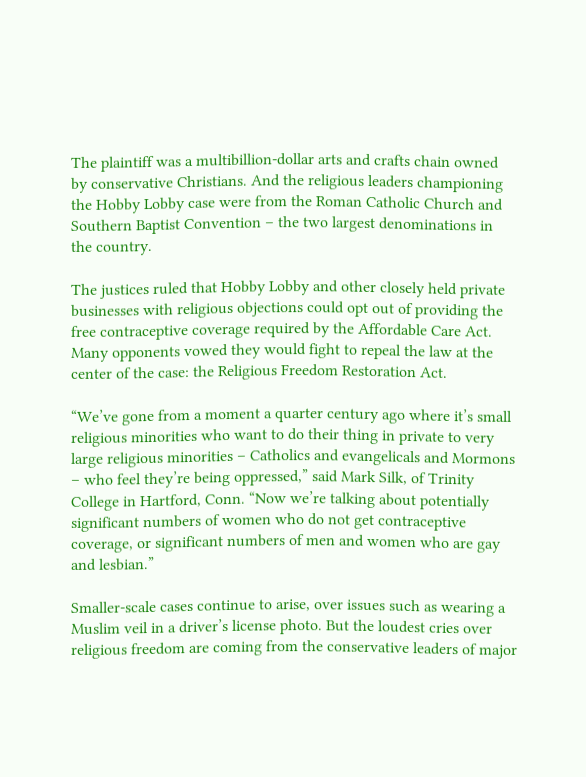The plaintiff was a multibillion-dollar arts and crafts chain owned by conservative Christians. And the religious leaders championing the Hobby Lobby case were from the Roman Catholic Church and Southern Baptist Convention – the two largest denominations in the country.

The justices ruled that Hobby Lobby and other closely held private businesses with religious objections could opt out of providing the free contraceptive coverage required by the Affordable Care Act. Many opponents vowed they would fight to repeal the law at the center of the case: the Religious Freedom Restoration Act.

“We’ve gone from a moment a quarter century ago where it’s small religious minorities who want to do their thing in private to very large religious minorities – Catholics and evangelicals and Mormons – who feel they’re being oppressed,” said Mark Silk, of Trinity College in Hartford, Conn. “Now we’re talking about potentially significant numbers of women who do not get contraceptive coverage, or significant numbers of men and women who are gay and lesbian.”

Smaller-scale cases continue to arise, over issues such as wearing a Muslim veil in a driver’s license photo. But the loudest cries over religious freedom are coming from the conservative leaders of major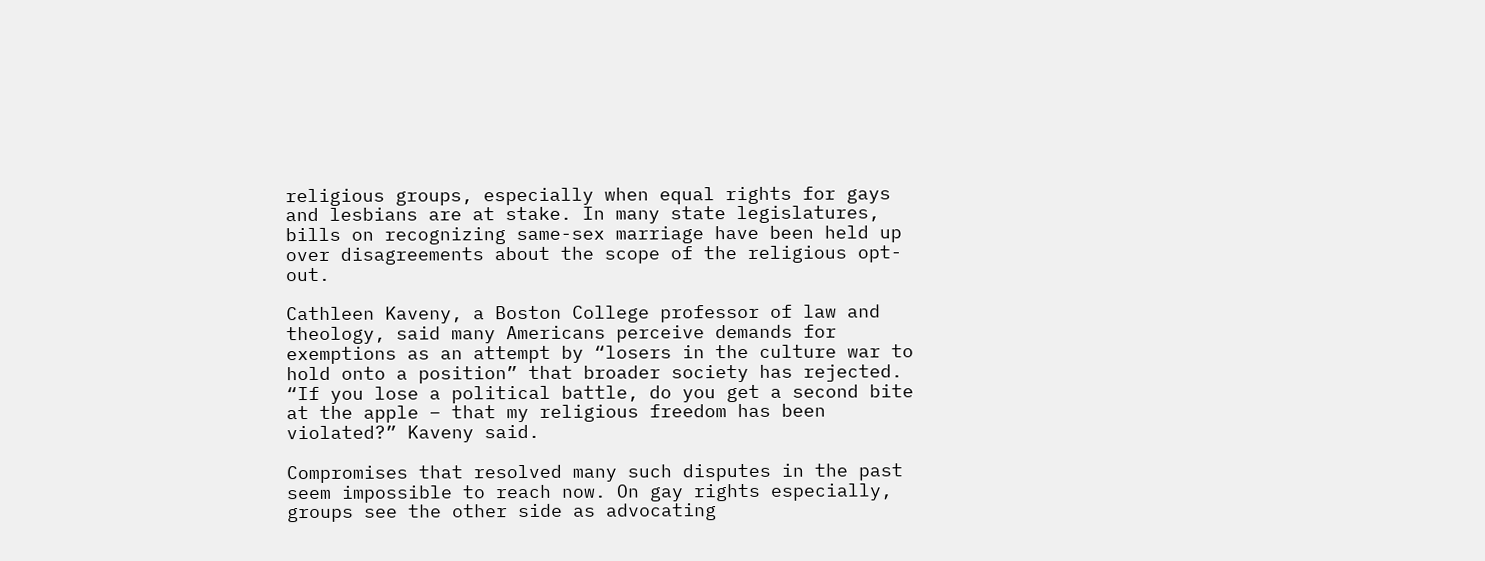religious groups, especially when equal rights for gays and lesbians are at stake. In many state legislatures, bills on recognizing same-sex marriage have been held up over disagreements about the scope of the religious opt-out.

Cathleen Kaveny, a Boston College professor of law and theology, said many Americans perceive demands for exemptions as an attempt by “losers in the culture war to hold onto a position” that broader society has rejected.
“If you lose a political battle, do you get a second bite at the apple – that my religious freedom has been violated?” Kaveny said.

Compromises that resolved many such disputes in the past seem impossible to reach now. On gay rights especially, groups see the other side as advocating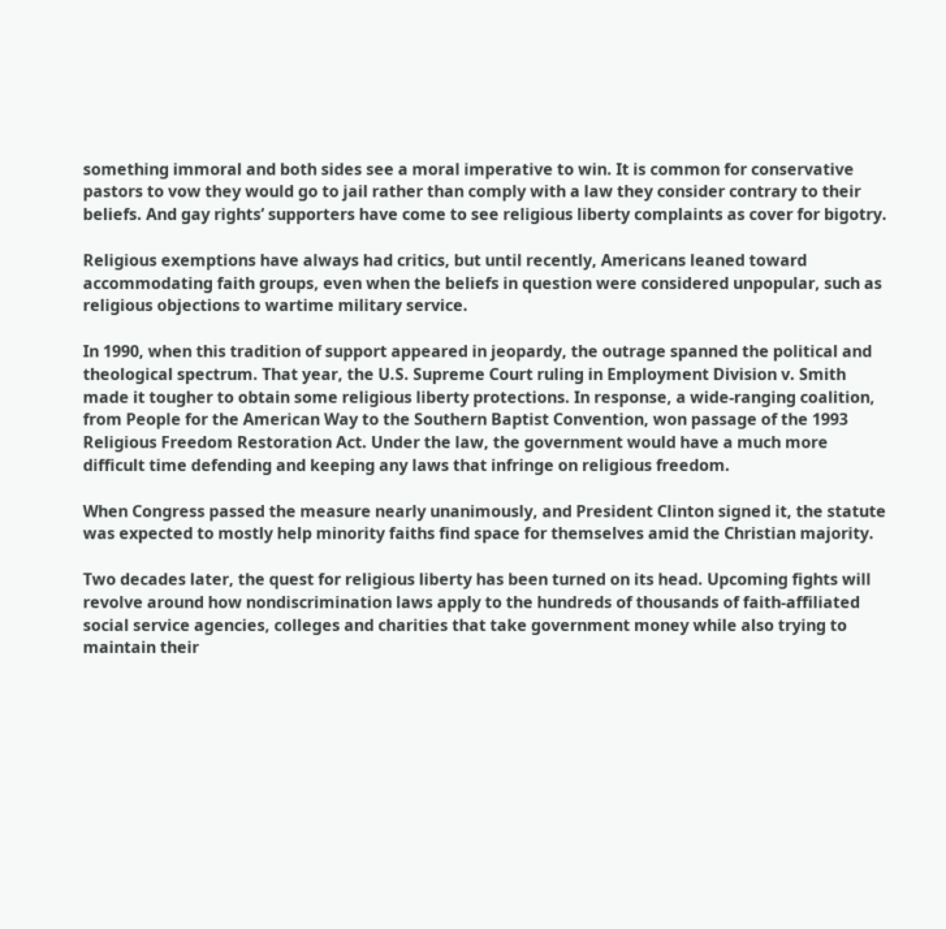something immoral and both sides see a moral imperative to win. It is common for conservative pastors to vow they would go to jail rather than comply with a law they consider contrary to their beliefs. And gay rights’ supporters have come to see religious liberty complaints as cover for bigotry.

Religious exemptions have always had critics, but until recently, Americans leaned toward accommodating faith groups, even when the beliefs in question were considered unpopular, such as religious objections to wartime military service.

In 1990, when this tradition of support appeared in jeopardy, the outrage spanned the political and theological spectrum. That year, the U.S. Supreme Court ruling in Employment Division v. Smith made it tougher to obtain some religious liberty protections. In response, a wide-ranging coalition, from People for the American Way to the Southern Baptist Convention, won passage of the 1993 Religious Freedom Restoration Act. Under the law, the government would have a much more difficult time defending and keeping any laws that infringe on religious freedom.

When Congress passed the measure nearly unanimously, and President Clinton signed it, the statute was expected to mostly help minority faiths find space for themselves amid the Christian majority.

Two decades later, the quest for religious liberty has been turned on its head. Upcoming fights will revolve around how nondiscrimination laws apply to the hundreds of thousands of faith-affiliated social service agencies, colleges and charities that take government money while also trying to maintain their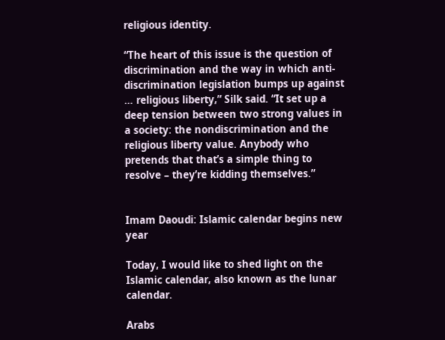religious identity.

“The heart of this issue is the question of discrimination and the way in which anti-discrimination legislation bumps up against … religious liberty,” Silk said. “It set up a deep tension between two strong values in a society: the nondiscrimination and the religious liberty value. Anybody who pretends that that’s a simple thing to resolve – they’re kidding themselves.”


Imam Daoudi: Islamic calendar begins new year

Today, I would like to shed light on the Islamic calendar, also known as the lunar calendar.

Arabs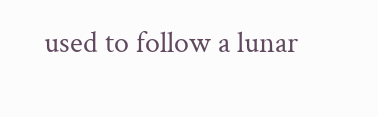used to follow a lunar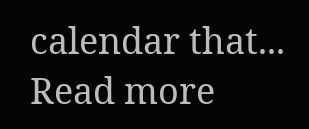calendar that... Read more